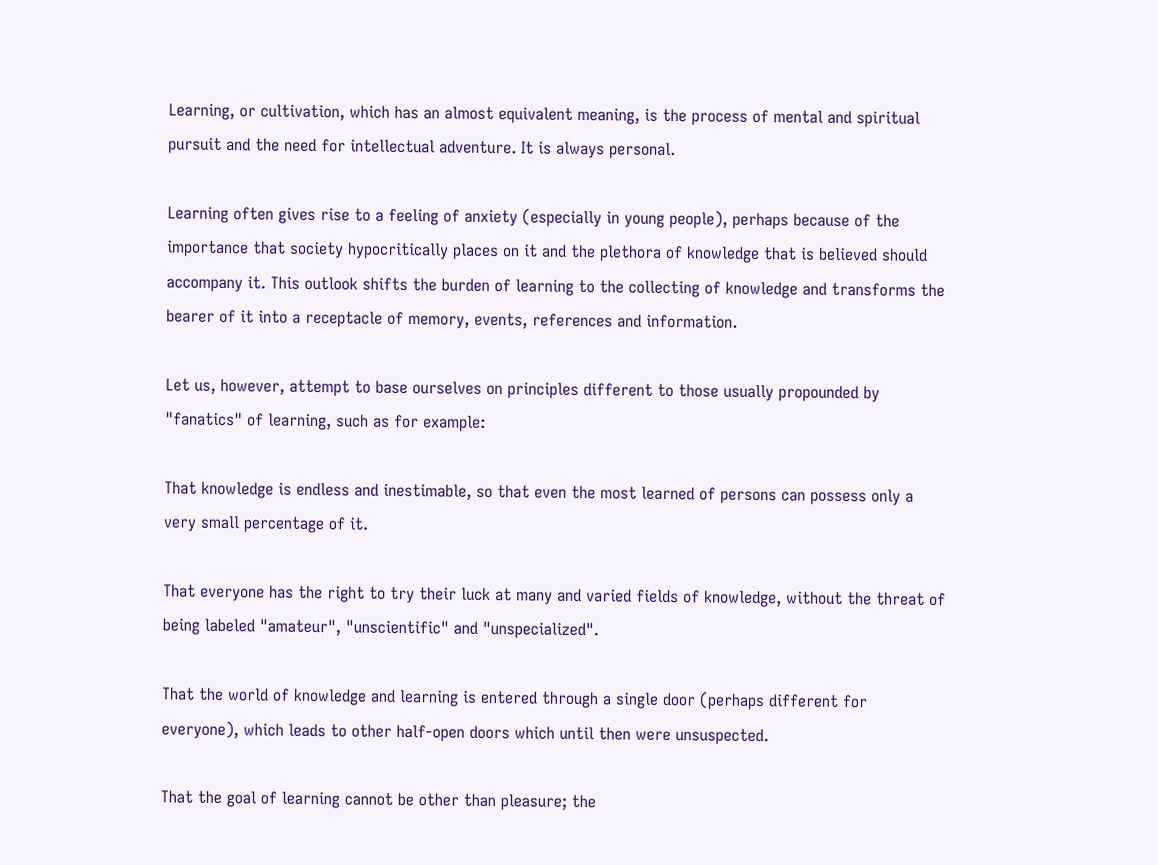Learning, or cultivation, which has an almost equivalent meaning, is the process of mental and spiritual pursuit and the need for intellectual adventure. It is always personal.

Learning often gives rise to a feeling of anxiety (especially in young people), perhaps because of the importance that society hypocritically places on it and the plethora of knowledge that is believed should accompany it. This outlook shifts the burden of learning to the collecting of knowledge and transforms the bearer of it into a receptacle of memory, events, references and information.

Let us, however, attempt to base ourselves on principles different to those usually propounded by "fanatics" of learning, such as for example:

That knowledge is endless and inestimable, so that even the most learned of persons can possess only a very small percentage of it.

That everyone has the right to try their luck at many and varied fields of knowledge, without the threat of being labeled "amateur", "unscientific" and "unspecialized".

That the world of knowledge and learning is entered through a single door (perhaps different for everyone), which leads to other half-open doors which until then were unsuspected.

That the goal of learning cannot be other than pleasure; the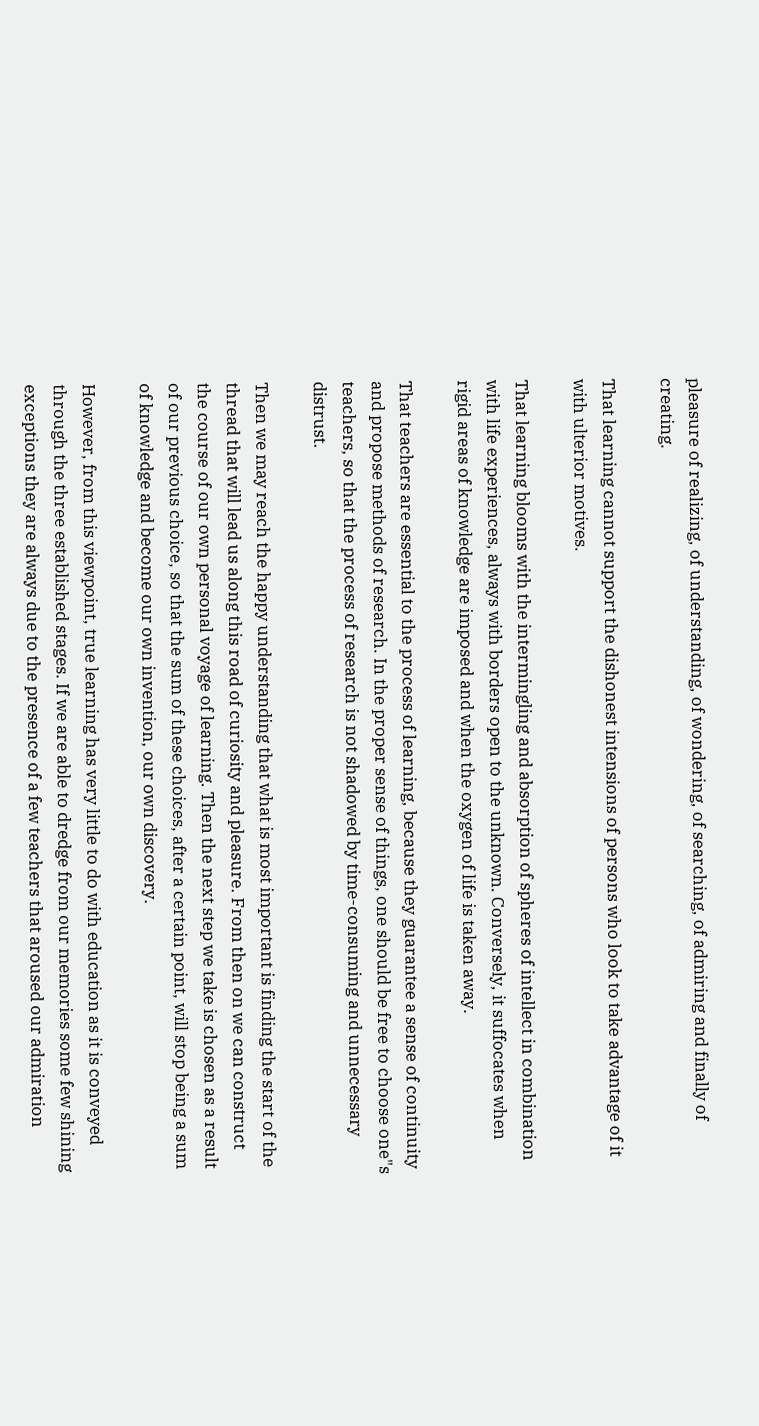pleasure of realizing, of understanding, of wondering, of searching, of admiring and finally of creating.

That learning cannot support the dishonest intensions of persons who look to take advantage of it with ulterior motives.

That learning blooms with the intermingling and absorption of spheres of intellect in combination with life experiences, always with borders open to the unknown. Conversely, it suffocates when rigid areas of knowledge are imposed and when the oxygen of life is taken away.

That teachers are essential to the process of learning, because they guarantee a sense of continuity and propose methods of research. In the proper sense of things, one should be free to choose one"s teachers, so that the process of research is not shadowed by time-consuming and unnecessary distrust.

Then we may reach the happy understanding that what is most important is finding the start of the thread that will lead us along this road of curiosity and pleasure. From then on we can construct the course of our own personal voyage of learning. Then the next step we take is chosen as a result of our previous choice, so that the sum of these choices, after a certain point, will stop being a sum of knowledge and become our own invention, our own discovery.

However, from this viewpoint, true learning has very little to do with education as it is conveyed through the three established stages. If we are able to dredge from our memories some few shining exceptions they are always due to the presence of a few teachers that aroused our admiration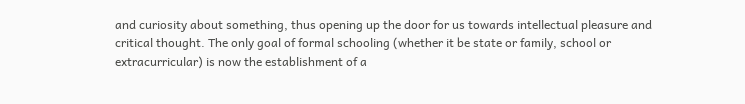and curiosity about something, thus opening up the door for us towards intellectual pleasure and critical thought. The only goal of formal schooling (whether it be state or family, school or extracurricular) is now the establishment of a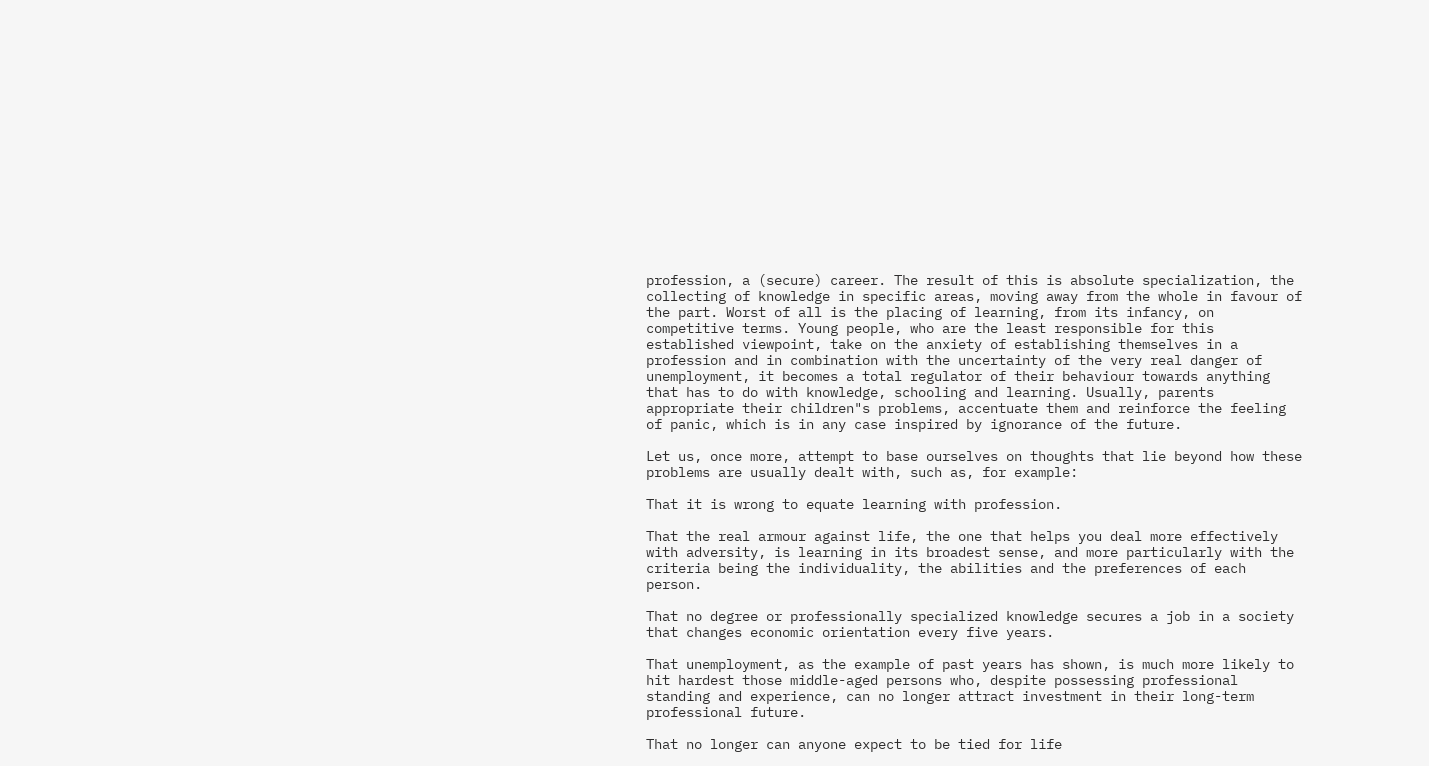profession, a (secure) career. The result of this is absolute specialization, the collecting of knowledge in specific areas, moving away from the whole in favour of the part. Worst of all is the placing of learning, from its infancy, on competitive terms. Young people, who are the least responsible for this established viewpoint, take on the anxiety of establishing themselves in a profession and in combination with the uncertainty of the very real danger of unemployment, it becomes a total regulator of their behaviour towards anything that has to do with knowledge, schooling and learning. Usually, parents appropriate their children"s problems, accentuate them and reinforce the feeling of panic, which is in any case inspired by ignorance of the future.

Let us, once more, attempt to base ourselves on thoughts that lie beyond how these problems are usually dealt with, such as, for example:

That it is wrong to equate learning with profession.

That the real armour against life, the one that helps you deal more effectively with adversity, is learning in its broadest sense, and more particularly with the criteria being the individuality, the abilities and the preferences of each person.

That no degree or professionally specialized knowledge secures a job in a society that changes economic orientation every five years.

That unemployment, as the example of past years has shown, is much more likely to hit hardest those middle-aged persons who, despite possessing professional standing and experience, can no longer attract investment in their long-term professional future.

That no longer can anyone expect to be tied for life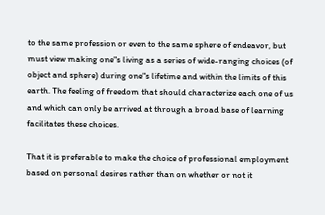to the same profession or even to the same sphere of endeavor, but must view making one"s living as a series of wide-ranging choices (of object and sphere) during one"s lifetime and within the limits of this earth. The feeling of freedom that should characterize each one of us and which can only be arrived at through a broad base of learning facilitates these choices.

That it is preferable to make the choice of professional employment based on personal desires rather than on whether or not it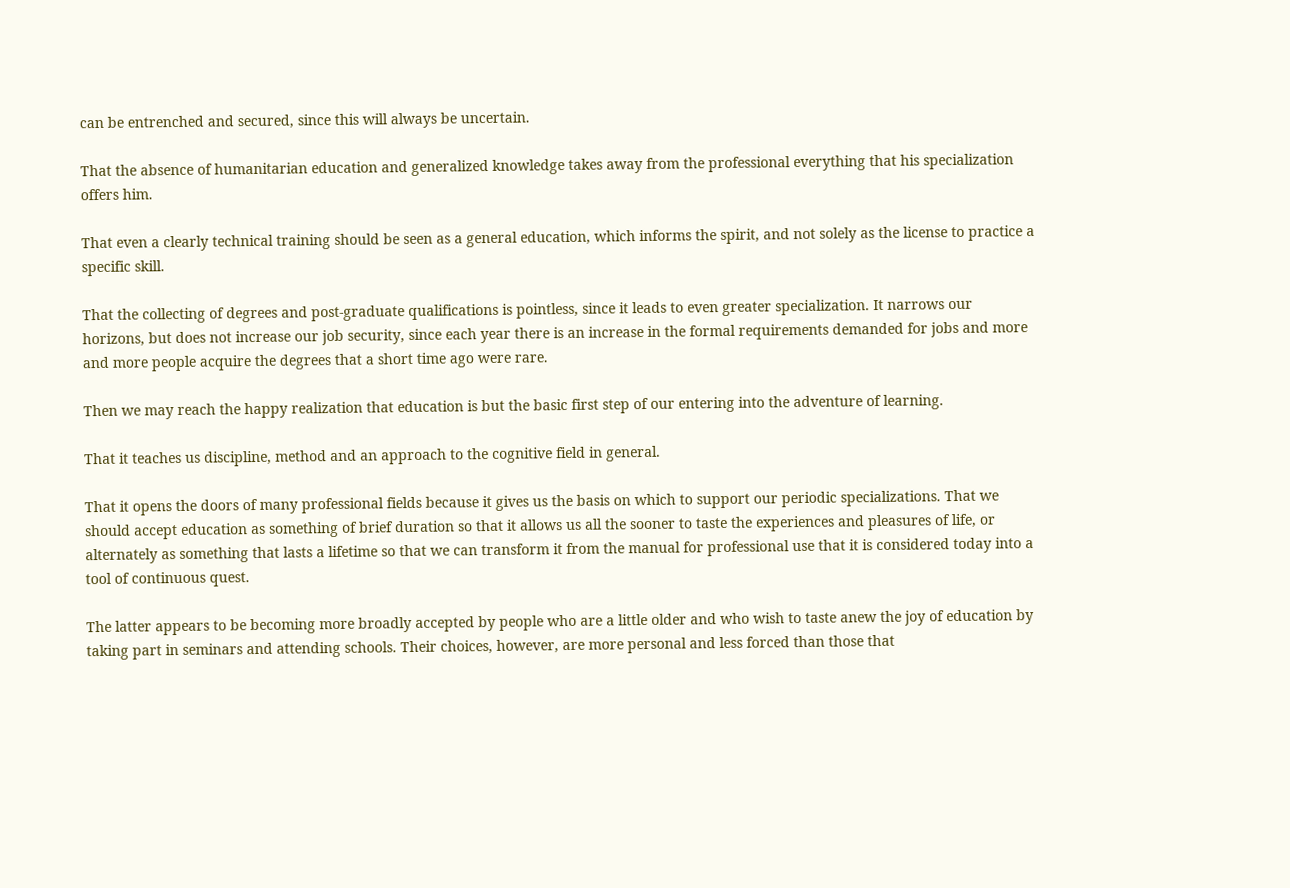can be entrenched and secured, since this will always be uncertain.

That the absence of humanitarian education and generalized knowledge takes away from the professional everything that his specialization offers him.

That even a clearly technical training should be seen as a general education, which informs the spirit, and not solely as the license to practice a specific skill.

That the collecting of degrees and post-graduate qualifications is pointless, since it leads to even greater specialization. It narrows our horizons, but does not increase our job security, since each year there is an increase in the formal requirements demanded for jobs and more and more people acquire the degrees that a short time ago were rare.

Then we may reach the happy realization that education is but the basic first step of our entering into the adventure of learning.

That it teaches us discipline, method and an approach to the cognitive field in general.

That it opens the doors of many professional fields because it gives us the basis on which to support our periodic specializations. That we should accept education as something of brief duration so that it allows us all the sooner to taste the experiences and pleasures of life, or alternately as something that lasts a lifetime so that we can transform it from the manual for professional use that it is considered today into a tool of continuous quest.

The latter appears to be becoming more broadly accepted by people who are a little older and who wish to taste anew the joy of education by taking part in seminars and attending schools. Their choices, however, are more personal and less forced than those that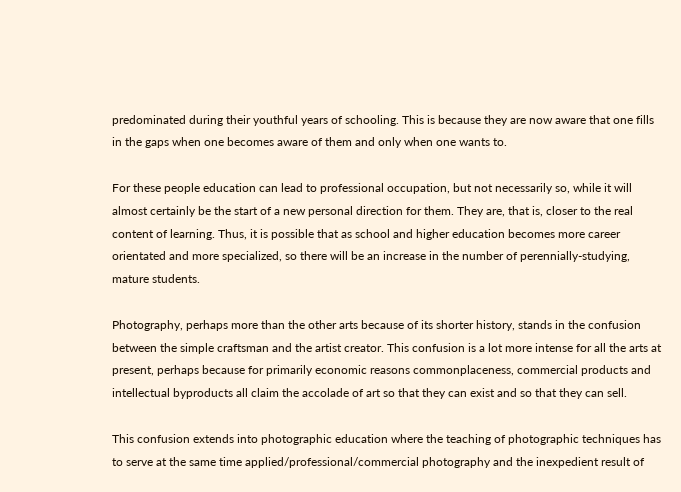predominated during their youthful years of schooling. This is because they are now aware that one fills in the gaps when one becomes aware of them and only when one wants to.

For these people education can lead to professional occupation, but not necessarily so, while it will almost certainly be the start of a new personal direction for them. They are, that is, closer to the real content of learning. Thus, it is possible that as school and higher education becomes more career orientated and more specialized, so there will be an increase in the number of perennially-studying, mature students.

Photography, perhaps more than the other arts because of its shorter history, stands in the confusion between the simple craftsman and the artist creator. This confusion is a lot more intense for all the arts at present, perhaps because for primarily economic reasons commonplaceness, commercial products and intellectual byproducts all claim the accolade of art so that they can exist and so that they can sell.

This confusion extends into photographic education where the teaching of photographic techniques has to serve at the same time applied/professional/commercial photography and the inexpedient result of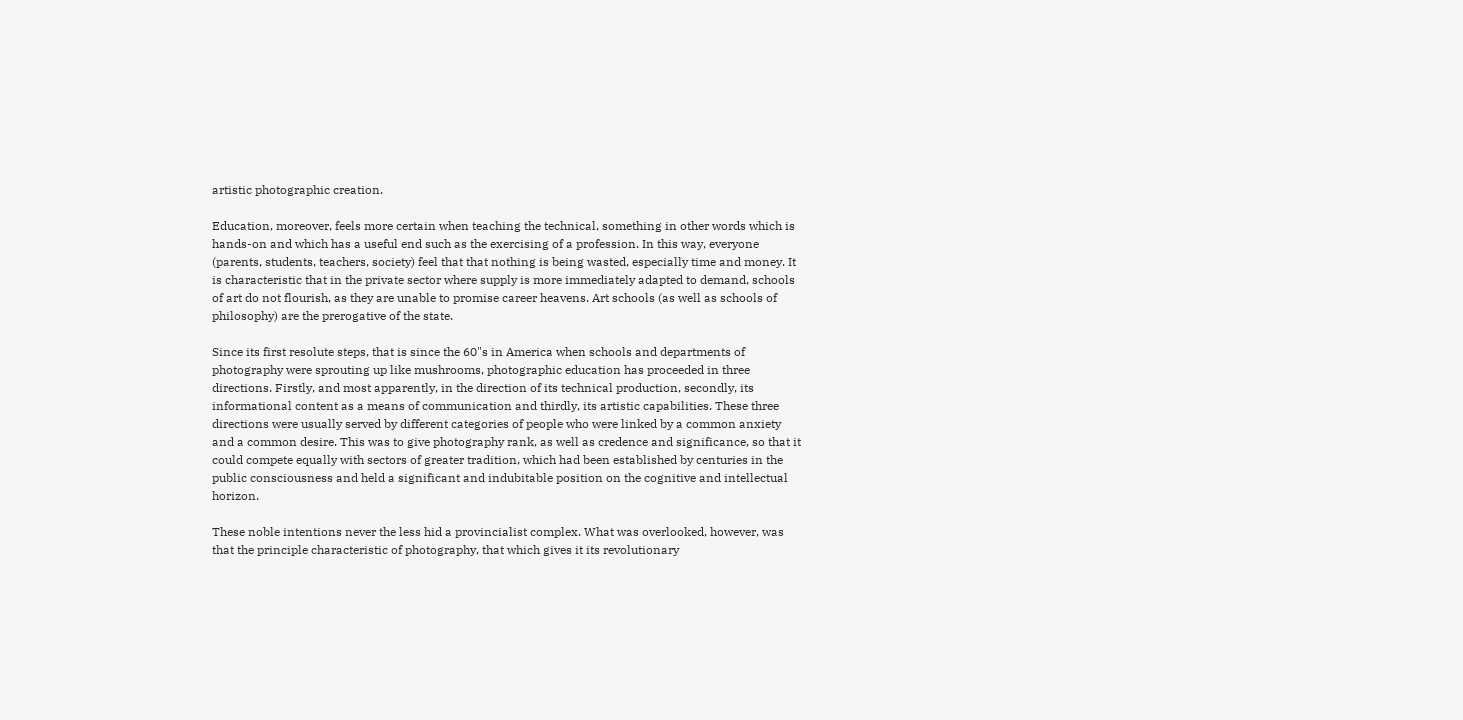artistic photographic creation.

Education, moreover, feels more certain when teaching the technical, something in other words which is hands-on and which has a useful end such as the exercising of a profession. In this way, everyone (parents, students, teachers, society) feel that that nothing is being wasted, especially time and money. It is characteristic that in the private sector where supply is more immediately adapted to demand, schools of art do not flourish, as they are unable to promise career heavens. Art schools (as well as schools of philosophy) are the prerogative of the state.

Since its first resolute steps, that is since the 60"s in America when schools and departments of photography were sprouting up like mushrooms, photographic education has proceeded in three directions. Firstly, and most apparently, in the direction of its technical production, secondly, its informational content as a means of communication and thirdly, its artistic capabilities. These three directions were usually served by different categories of people who were linked by a common anxiety and a common desire. This was to give photography rank, as well as credence and significance, so that it could compete equally with sectors of greater tradition, which had been established by centuries in the public consciousness and held a significant and indubitable position on the cognitive and intellectual horizon.

These noble intentions never the less hid a provincialist complex. What was overlooked, however, was that the principle characteristic of photography, that which gives it its revolutionary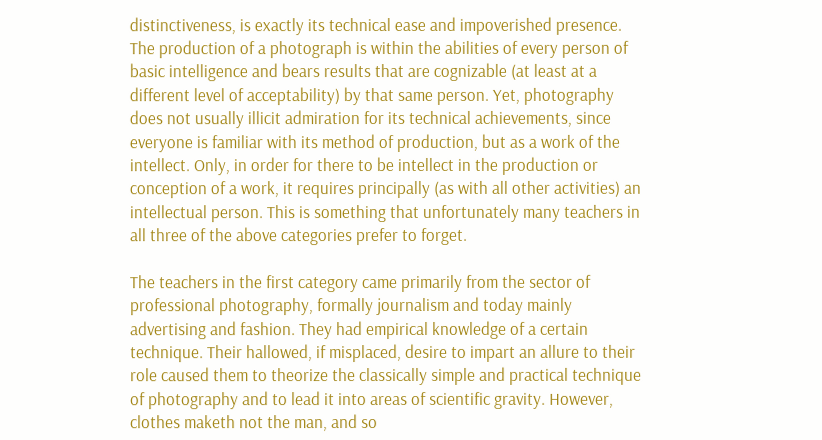distinctiveness, is exactly its technical ease and impoverished presence. The production of a photograph is within the abilities of every person of basic intelligence and bears results that are cognizable (at least at a different level of acceptability) by that same person. Yet, photography does not usually illicit admiration for its technical achievements, since everyone is familiar with its method of production, but as a work of the intellect. Only, in order for there to be intellect in the production or conception of a work, it requires principally (as with all other activities) an intellectual person. This is something that unfortunately many teachers in all three of the above categories prefer to forget.

The teachers in the first category came primarily from the sector of professional photography, formally journalism and today mainly advertising and fashion. They had empirical knowledge of a certain technique. Their hallowed, if misplaced, desire to impart an allure to their role caused them to theorize the classically simple and practical technique of photography and to lead it into areas of scientific gravity. However, clothes maketh not the man, and so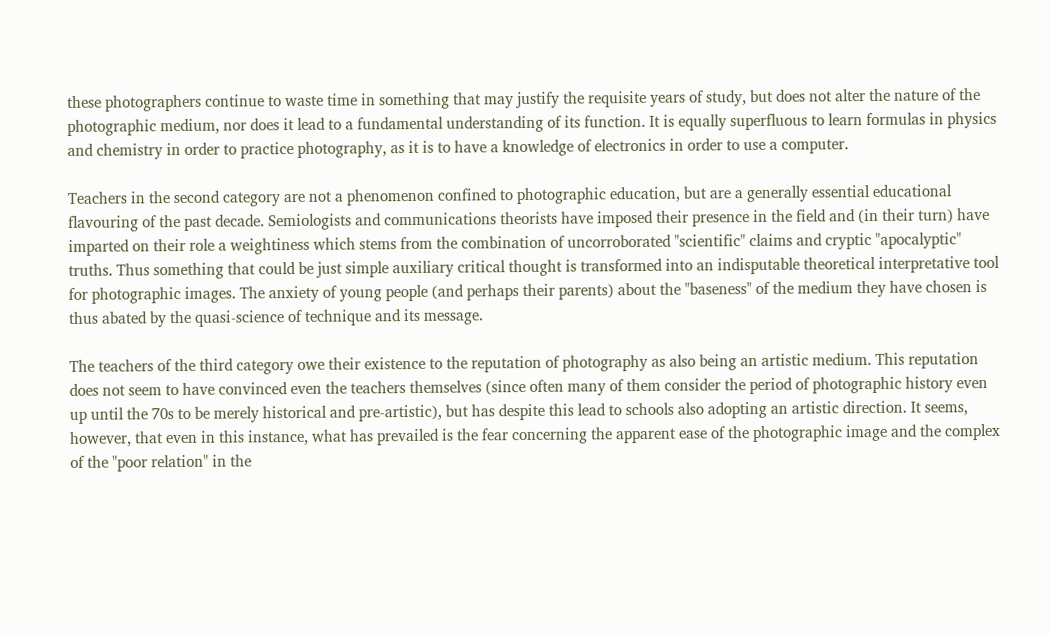these photographers continue to waste time in something that may justify the requisite years of study, but does not alter the nature of the photographic medium, nor does it lead to a fundamental understanding of its function. It is equally superfluous to learn formulas in physics and chemistry in order to practice photography, as it is to have a knowledge of electronics in order to use a computer.

Teachers in the second category are not a phenomenon confined to photographic education, but are a generally essential educational flavouring of the past decade. Semiologists and communications theorists have imposed their presence in the field and (in their turn) have imparted on their role a weightiness which stems from the combination of uncorroborated "scientific" claims and cryptic "apocalyptic" truths. Thus something that could be just simple auxiliary critical thought is transformed into an indisputable theoretical interpretative tool for photographic images. The anxiety of young people (and perhaps their parents) about the "baseness" of the medium they have chosen is thus abated by the quasi-science of technique and its message.

The teachers of the third category owe their existence to the reputation of photography as also being an artistic medium. This reputation does not seem to have convinced even the teachers themselves (since often many of them consider the period of photographic history even up until the 70s to be merely historical and pre-artistic), but has despite this lead to schools also adopting an artistic direction. It seems, however, that even in this instance, what has prevailed is the fear concerning the apparent ease of the photographic image and the complex of the "poor relation" in the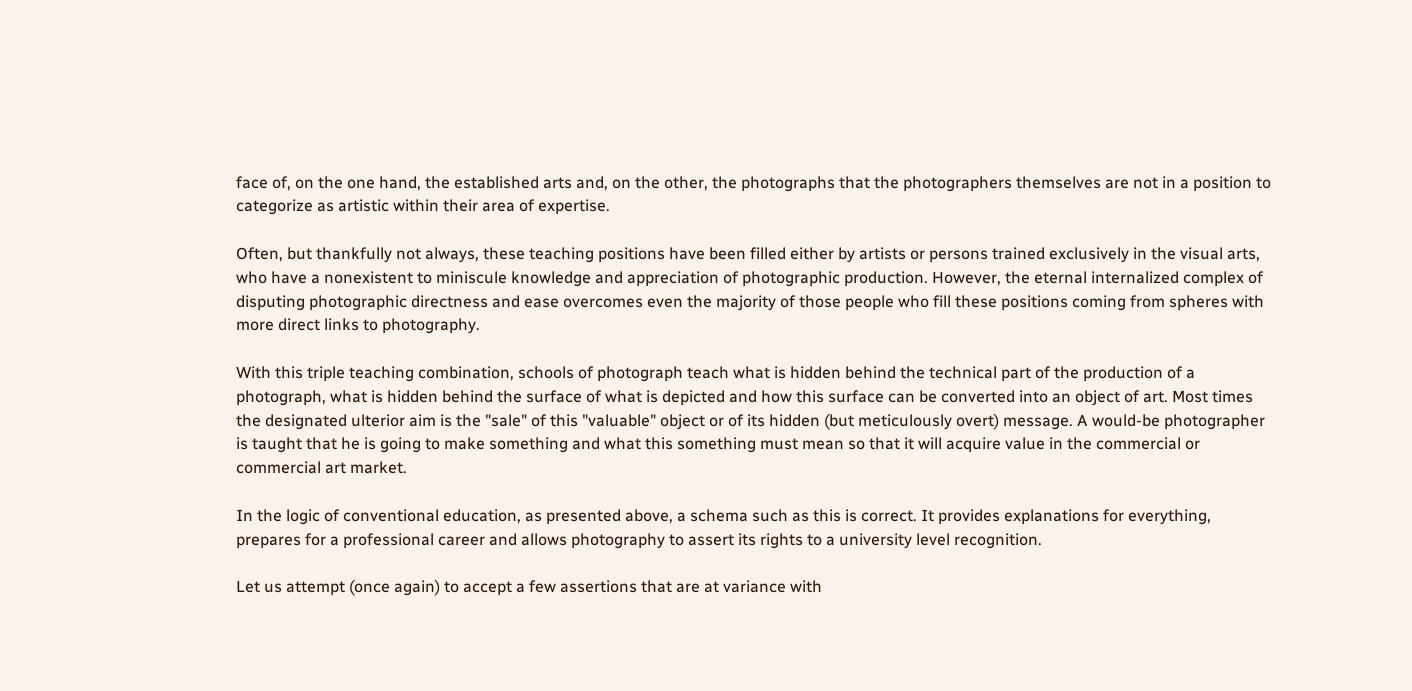face of, on the one hand, the established arts and, on the other, the photographs that the photographers themselves are not in a position to categorize as artistic within their area of expertise.

Often, but thankfully not always, these teaching positions have been filled either by artists or persons trained exclusively in the visual arts, who have a nonexistent to miniscule knowledge and appreciation of photographic production. However, the eternal internalized complex of disputing photographic directness and ease overcomes even the majority of those people who fill these positions coming from spheres with more direct links to photography.

With this triple teaching combination, schools of photograph teach what is hidden behind the technical part of the production of a photograph, what is hidden behind the surface of what is depicted and how this surface can be converted into an object of art. Most times the designated ulterior aim is the "sale" of this "valuable" object or of its hidden (but meticulously overt) message. A would-be photographer is taught that he is going to make something and what this something must mean so that it will acquire value in the commercial or commercial art market.

In the logic of conventional education, as presented above, a schema such as this is correct. It provides explanations for everything, prepares for a professional career and allows photography to assert its rights to a university level recognition.

Let us attempt (once again) to accept a few assertions that are at variance with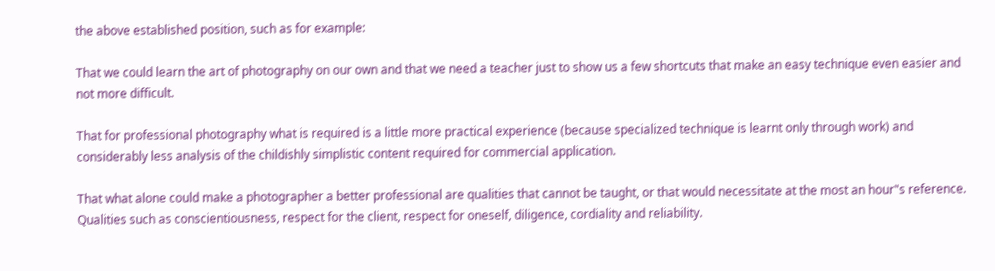the above established position, such as for example:

That we could learn the art of photography on our own and that we need a teacher just to show us a few shortcuts that make an easy technique even easier and not more difficult.

That for professional photography what is required is a little more practical experience (because specialized technique is learnt only through work) and considerably less analysis of the childishly simplistic content required for commercial application.

That what alone could make a photographer a better professional are qualities that cannot be taught, or that would necessitate at the most an hour"s reference. Qualities such as conscientiousness, respect for the client, respect for oneself, diligence, cordiality and reliability.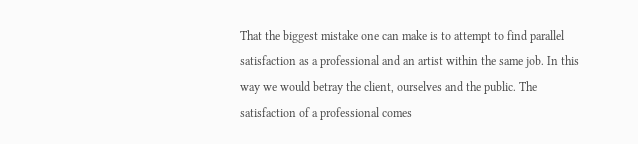That the biggest mistake one can make is to attempt to find parallel satisfaction as a professional and an artist within the same job. In this way we would betray the client, ourselves and the public. The satisfaction of a professional comes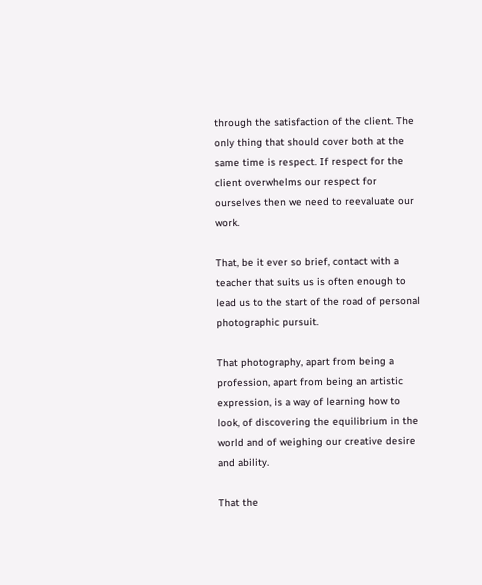through the satisfaction of the client. The only thing that should cover both at the same time is respect. If respect for the client overwhelms our respect for ourselves then we need to reevaluate our work.

That, be it ever so brief, contact with a teacher that suits us is often enough to lead us to the start of the road of personal photographic pursuit.

That photography, apart from being a profession, apart from being an artistic expression, is a way of learning how to look, of discovering the equilibrium in the world and of weighing our creative desire and ability.

That the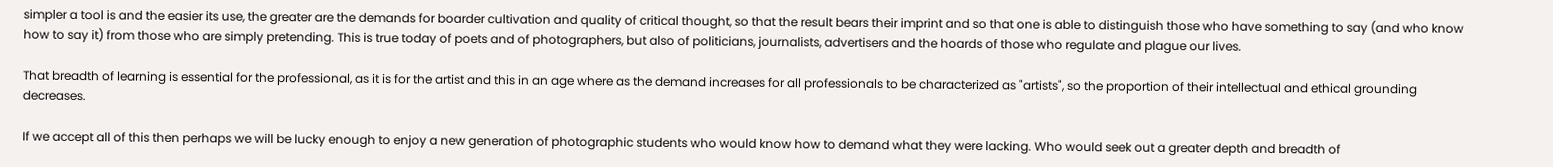simpler a tool is and the easier its use, the greater are the demands for boarder cultivation and quality of critical thought, so that the result bears their imprint and so that one is able to distinguish those who have something to say (and who know how to say it) from those who are simply pretending. This is true today of poets and of photographers, but also of politicians, journalists, advertisers and the hoards of those who regulate and plague our lives.

That breadth of learning is essential for the professional, as it is for the artist and this in an age where as the demand increases for all professionals to be characterized as "artists", so the proportion of their intellectual and ethical grounding decreases.

If we accept all of this then perhaps we will be lucky enough to enjoy a new generation of photographic students who would know how to demand what they were lacking. Who would seek out a greater depth and breadth of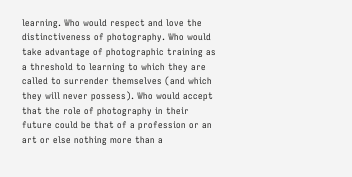learning. Who would respect and love the distinctiveness of photography. Who would take advantage of photographic training as a threshold to learning to which they are called to surrender themselves (and which they will never possess). Who would accept that the role of photography in their future could be that of a profession or an art or else nothing more than a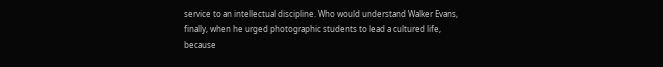service to an intellectual discipline. Who would understand Walker Evans, finally, when he urged photographic students to lead a cultured life, because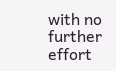with no further effort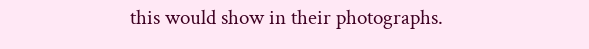this would show in their photographs.